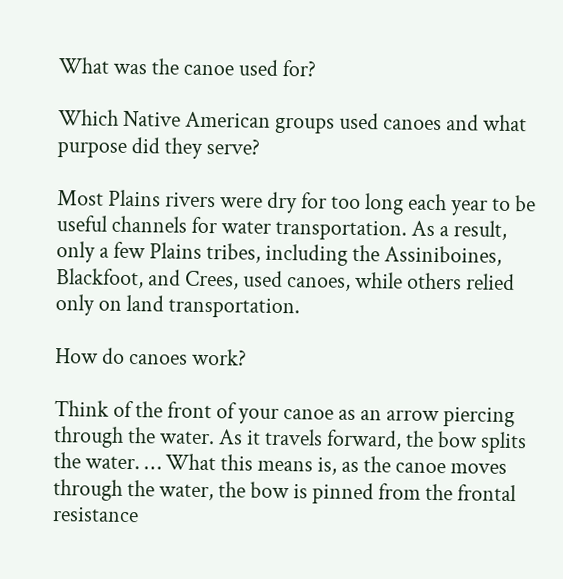What was the canoe used for?

Which Native American groups used canoes and what purpose did they serve?

Most Plains rivers were dry for too long each year to be useful channels for water transportation. As a result, only a few Plains tribes, including the Assiniboines, Blackfoot, and Crees, used canoes, while others relied only on land transportation.

How do canoes work?

Think of the front of your canoe as an arrow piercing through the water. As it travels forward, the bow splits the water. … What this means is, as the canoe moves through the water, the bow is pinned from the frontal resistance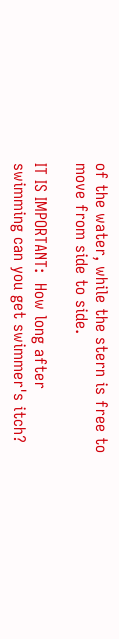of the water, while the stern is free to move from side to side.

IT IS IMPORTANT:  How long after swimming can you get swimmer's itch?